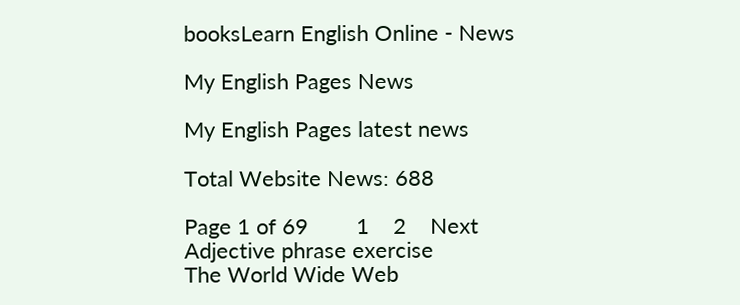booksLearn English Online - News

My English Pages News

My English Pages latest news

Total Website News: 688

Page 1 of 69        1    2    Next
Adjective phrase exercise
The World Wide Web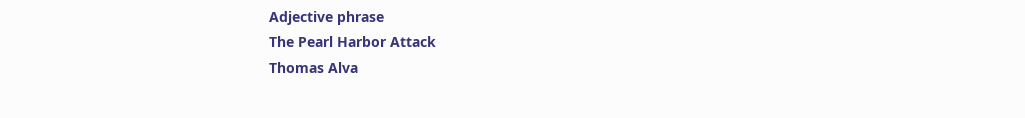Adjective phrase
The Pearl Harbor Attack
Thomas Alva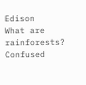Edison
What are rainforests?
Confused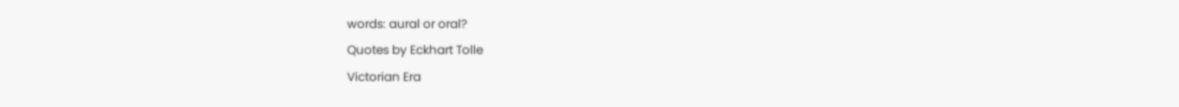words: aural or oral?
Quotes by Eckhart Tolle
Victorian Era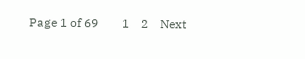Page 1 of 69        1    2    Next